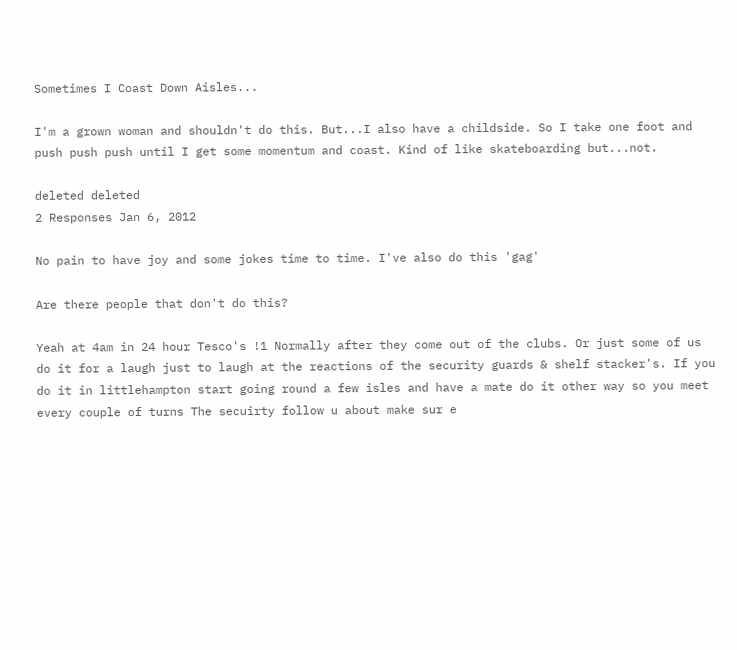Sometimes I Coast Down Aisles...

I'm a grown woman and shouldn't do this. But...I also have a childside. So I take one foot and push push push until I get some momentum and coast. Kind of like skateboarding but...not.

deleted deleted
2 Responses Jan 6, 2012

No pain to have joy and some jokes time to time. I've also do this 'gag'

Are there people that don't do this?

Yeah at 4am in 24 hour Tesco's !1 Normally after they come out of the clubs. Or just some of us do it for a laugh just to laugh at the reactions of the security guards & shelf stacker's. If you do it in littlehampton start going round a few isles and have a mate do it other way so you meet every couple of turns The secuirty follow u about make sur e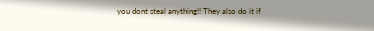you dont steal anything!! They also do it if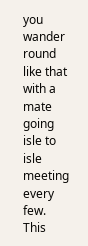you wander round like that with a mate going isle to isle meeting every few. This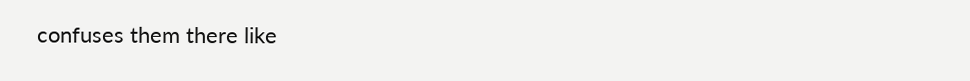confuses them there like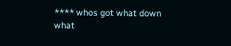**** whos got what down what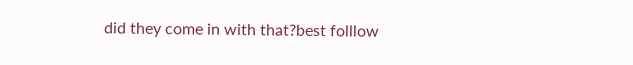did they come in with that?best folllow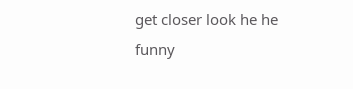get closer look he he funny